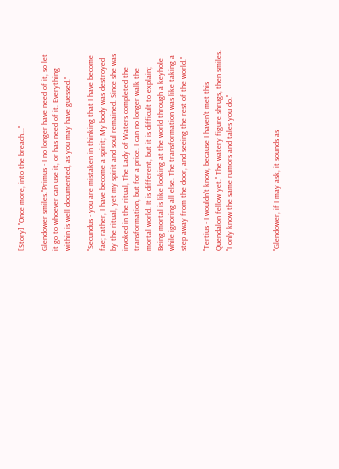[Story] "Once more, into the breach..."

Glendower smiles."Primus - I no longer have need of it, so let it go to whoever can use it, or has need of it. Everything within is well documented, as you may have guessed."

"Secundus - you are mistaken in thinking that I have become fae; rather, I have become a spirit; My body was destroyed by the ritual, yet my spirit and soul remained. Since she was invoked in the ritual, The Lady of Waters completed the transformation, but for a price. I can no longer walk the mortal world. It is different, but it is difficult to explain; Being mortal is like looking at the world through a keyhole while ignoring all else. The transformation was like taking a step away from the door, and seeing the rest of the world."

"Tertius - I wouldn't know, because I haven't met this Quendalon fellow yet." The watery figure shrugs, then smiles. "I only know the same rumors and tales you do."



"Glendower, if I may ask, it sounds as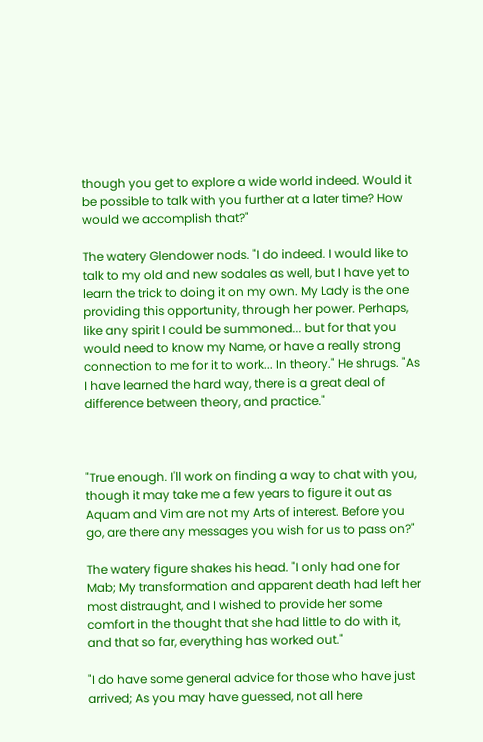though you get to explore a wide world indeed. Would it be possible to talk with you further at a later time? How would we accomplish that?"

The watery Glendower nods. "I do indeed. I would like to talk to my old and new sodales as well, but I have yet to learn the trick to doing it on my own. My Lady is the one providing this opportunity, through her power. Perhaps, like any spirit I could be summoned... but for that you would need to know my Name, or have a really strong connection to me for it to work... In theory." He shrugs. "As I have learned the hard way, there is a great deal of difference between theory, and practice."



"True enough. I'll work on finding a way to chat with you, though it may take me a few years to figure it out as Aquam and Vim are not my Arts of interest. Before you go, are there any messages you wish for us to pass on?"

The watery figure shakes his head. "I only had one for Mab; My transformation and apparent death had left her most distraught, and I wished to provide her some comfort in the thought that she had little to do with it, and that so far, everything has worked out."

"I do have some general advice for those who have just arrived; As you may have guessed, not all here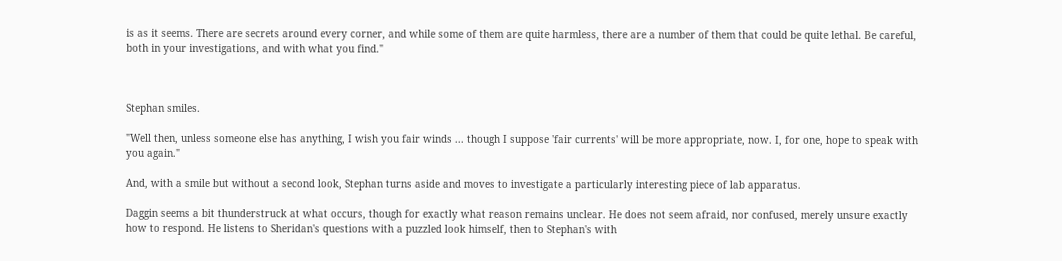is as it seems. There are secrets around every corner, and while some of them are quite harmless, there are a number of them that could be quite lethal. Be careful, both in your investigations, and with what you find."



Stephan smiles.

"Well then, unless someone else has anything, I wish you fair winds ... though I suppose 'fair currents' will be more appropriate, now. I, for one, hope to speak with you again."

And, with a smile but without a second look, Stephan turns aside and moves to investigate a particularly interesting piece of lab apparatus.

Daggin seems a bit thunderstruck at what occurs, though for exactly what reason remains unclear. He does not seem afraid, nor confused, merely unsure exactly how to respond. He listens to Sheridan's questions with a puzzled look himself, then to Stephan's with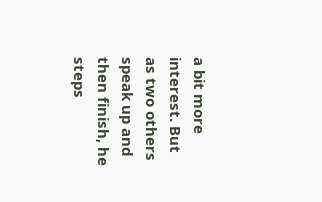a bit more interest. But as two others speak up and then finish, he steps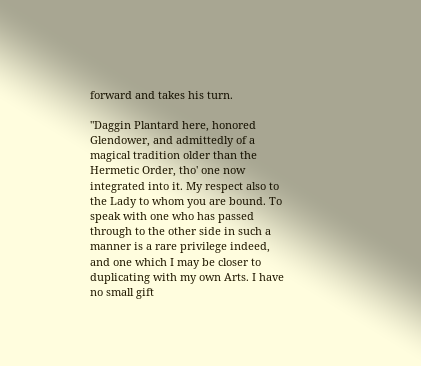forward and takes his turn.

"Daggin Plantard here, honored Glendower, and admittedly of a magical tradition older than the Hermetic Order, tho' one now integrated into it. My respect also to the Lady to whom you are bound. To speak with one who has passed through to the other side in such a manner is a rare privilege indeed, and one which I may be closer to duplicating with my own Arts. I have no small gift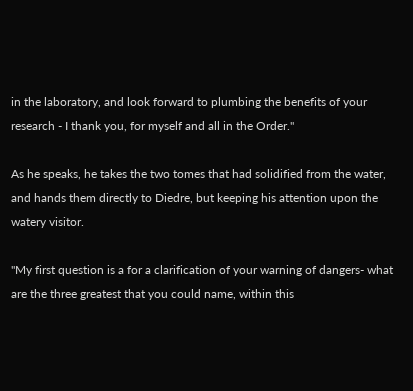in the laboratory, and look forward to plumbing the benefits of your research - I thank you, for myself and all in the Order."

As he speaks, he takes the two tomes that had solidified from the water, and hands them directly to Diedre, but keeping his attention upon the watery visitor.

"My first question is a for a clarification of your warning of dangers- what are the three greatest that you could name, within this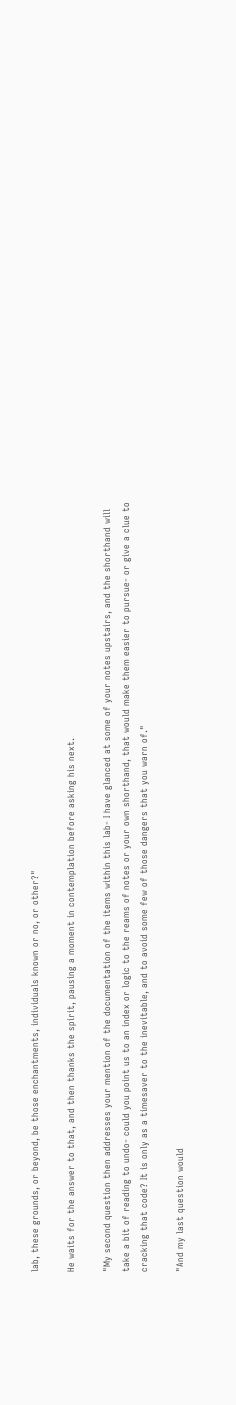lab, these grounds, or beyond, be those enchantments, individuals known or no, or other?"

He waits for the answer to that, and then thanks the spirit, pausing a moment in contemplation before asking his next.

"My second question then addresses your mention of the documentation of the items within this lab- I have glanced at some of your notes upstairs, and the shorthand will take a bit of reading to undo- could you point us to an index or logic to the reams of notes or your own shorthand, that would make them easier to pursue- or give a clue to cracking that code? It is only as a timesaver to the inevitable, and to avoid some few of those dangers that you warn of."

"And my last question would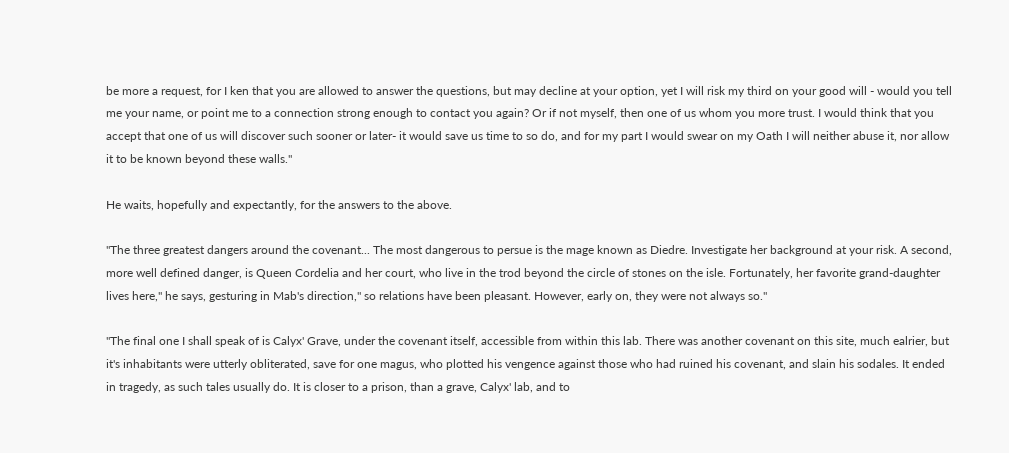be more a request, for I ken that you are allowed to answer the questions, but may decline at your option, yet I will risk my third on your good will - would you tell me your name, or point me to a connection strong enough to contact you again? Or if not myself, then one of us whom you more trust. I would think that you accept that one of us will discover such sooner or later- it would save us time to so do, and for my part I would swear on my Oath I will neither abuse it, nor allow it to be known beyond these walls."

He waits, hopefully and expectantly, for the answers to the above.

"The three greatest dangers around the covenant... The most dangerous to persue is the mage known as Diedre. Investigate her background at your risk. A second, more well defined danger, is Queen Cordelia and her court, who live in the trod beyond the circle of stones on the isle. Fortunately, her favorite grand-daughter lives here," he says, gesturing in Mab's direction," so relations have been pleasant. However, early on, they were not always so."

"The final one I shall speak of is Calyx' Grave, under the covenant itself, accessible from within this lab. There was another covenant on this site, much ealrier, but it's inhabitants were utterly obliterated, save for one magus, who plotted his vengence against those who had ruined his covenant, and slain his sodales. It ended in tragedy, as such tales usually do. It is closer to a prison, than a grave, Calyx' lab, and to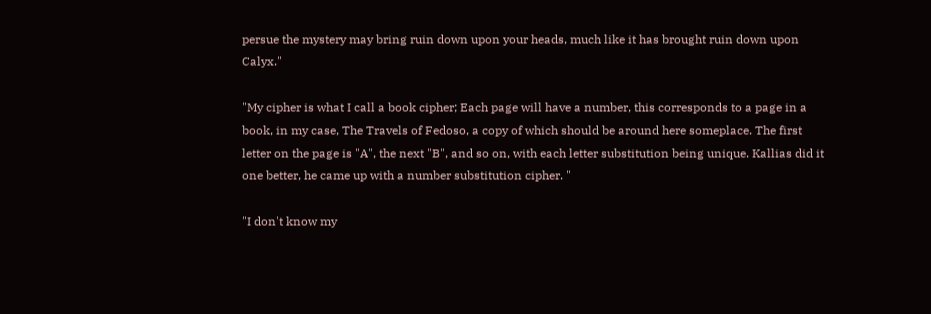persue the mystery may bring ruin down upon your heads, much like it has brought ruin down upon Calyx."

"My cipher is what I call a book cipher; Each page will have a number, this corresponds to a page in a book, in my case, The Travels of Fedoso, a copy of which should be around here someplace. The first letter on the page is "A", the next "B", and so on, with each letter substitution being unique. Kallias did it one better, he came up with a number substitution cipher. "

"I don't know my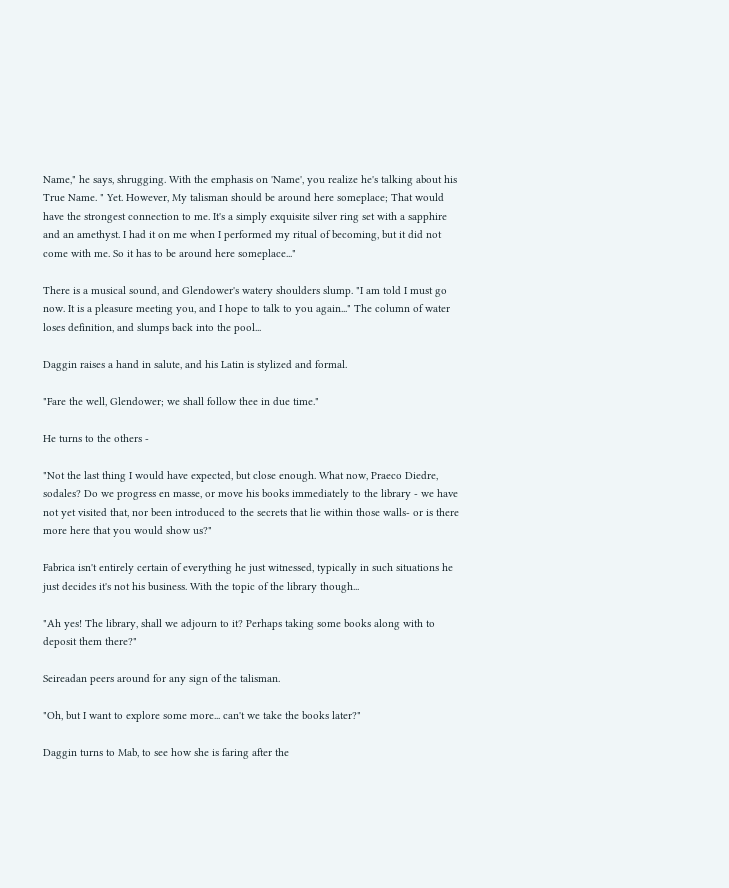Name," he says, shrugging. With the emphasis on 'Name', you realize he's talking about his True Name. " Yet. However, My talisman should be around here someplace; That would have the strongest connection to me. It's a simply exquisite silver ring set with a sapphire and an amethyst. I had it on me when I performed my ritual of becoming, but it did not come with me. So it has to be around here someplace..."

There is a musical sound, and Glendower's watery shoulders slump. "I am told I must go now. It is a pleasure meeting you, and I hope to talk to you again..." The column of water loses definition, and slumps back into the pool...

Daggin raises a hand in salute, and his Latin is stylized and formal.

"Fare the well, Glendower; we shall follow thee in due time."

He turns to the others -

"Not the last thing I would have expected, but close enough. What now, Praeco Diedre, sodales? Do we progress en masse, or move his books immediately to the library - we have not yet visited that, nor been introduced to the secrets that lie within those walls- or is there more here that you would show us?"

Fabrica isn't entirely certain of everything he just witnessed, typically in such situations he just decides it's not his business. With the topic of the library though...

"Ah yes! The library, shall we adjourn to it? Perhaps taking some books along with to deposit them there?"

Seireadan peers around for any sign of the talisman.

"Oh, but I want to explore some more... can't we take the books later?"

Daggin turns to Mab, to see how she is faring after the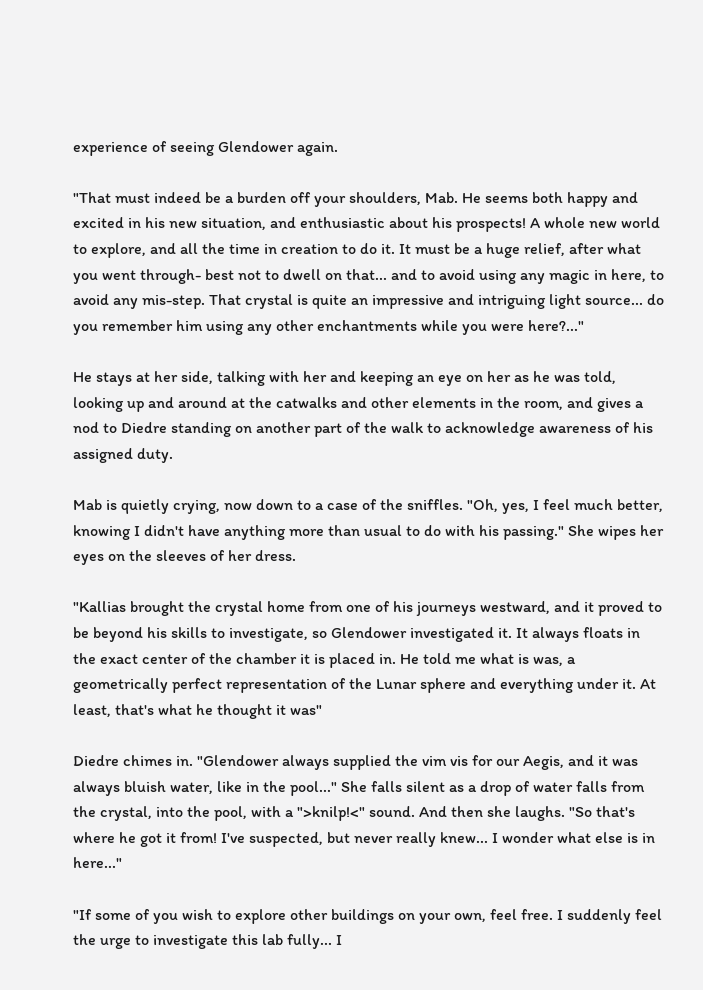experience of seeing Glendower again.

"That must indeed be a burden off your shoulders, Mab. He seems both happy and excited in his new situation, and enthusiastic about his prospects! A whole new world to explore, and all the time in creation to do it. It must be a huge relief, after what you went through- best not to dwell on that... and to avoid using any magic in here, to avoid any mis-step. That crystal is quite an impressive and intriguing light source... do you remember him using any other enchantments while you were here?..."

He stays at her side, talking with her and keeping an eye on her as he was told, looking up and around at the catwalks and other elements in the room, and gives a nod to Diedre standing on another part of the walk to acknowledge awareness of his assigned duty.

Mab is quietly crying, now down to a case of the sniffles. "Oh, yes, I feel much better, knowing I didn't have anything more than usual to do with his passing." She wipes her eyes on the sleeves of her dress.

"Kallias brought the crystal home from one of his journeys westward, and it proved to be beyond his skills to investigate, so Glendower investigated it. It always floats in the exact center of the chamber it is placed in. He told me what is was, a geometrically perfect representation of the Lunar sphere and everything under it. At least, that's what he thought it was"

Diedre chimes in. "Glendower always supplied the vim vis for our Aegis, and it was always bluish water, like in the pool..." She falls silent as a drop of water falls from the crystal, into the pool, with a ">knilp!<" sound. And then she laughs. "So that's where he got it from! I've suspected, but never really knew... I wonder what else is in here..."

"If some of you wish to explore other buildings on your own, feel free. I suddenly feel the urge to investigate this lab fully... I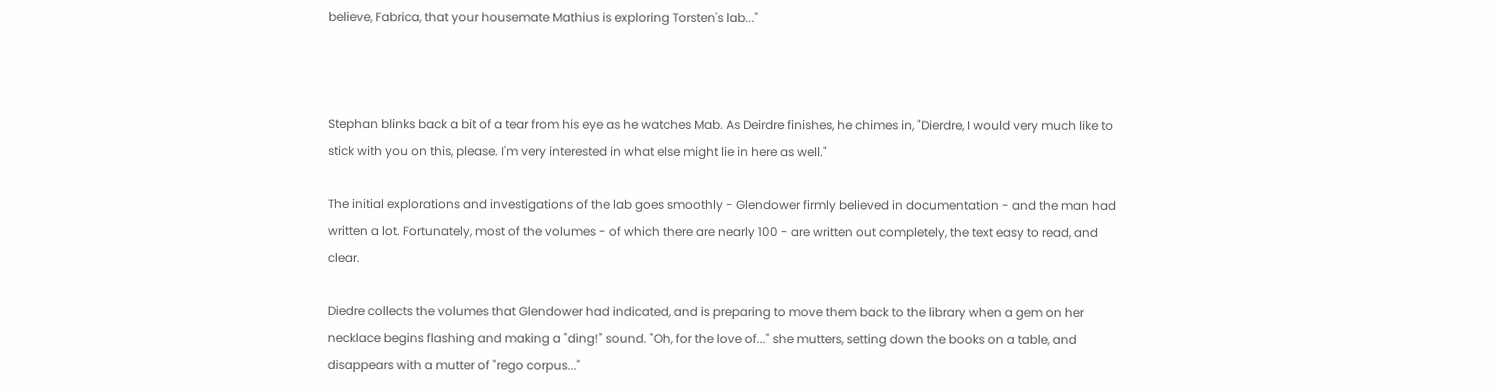believe, Fabrica, that your housemate Mathius is exploring Torsten's lab..."



Stephan blinks back a bit of a tear from his eye as he watches Mab. As Deirdre finishes, he chimes in, "Dierdre, I would very much like to stick with you on this, please. I'm very interested in what else might lie in here as well."

The initial explorations and investigations of the lab goes smoothly - Glendower firmly believed in documentation - and the man had written a lot. Fortunately, most of the volumes - of which there are nearly 100 - are written out completely, the text easy to read, and clear.

Diedre collects the volumes that Glendower had indicated, and is preparing to move them back to the library when a gem on her necklace begins flashing and making a "ding!" sound. "Oh, for the love of..." she mutters, setting down the books on a table, and disappears with a mutter of "rego corpus..."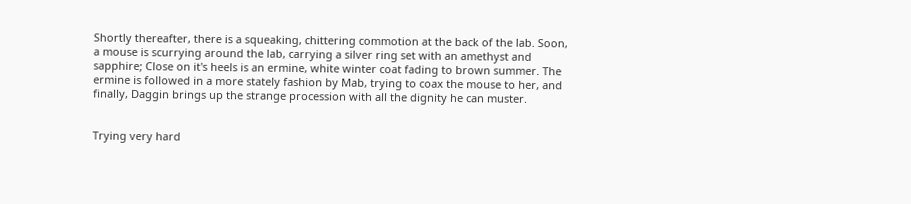Shortly thereafter, there is a squeaking, chittering commotion at the back of the lab. Soon, a mouse is scurrying around the lab, carrying a silver ring set with an amethyst and sapphire; Close on it's heels is an ermine, white winter coat fading to brown summer. The ermine is followed in a more stately fashion by Mab, trying to coax the mouse to her, and finally, Daggin brings up the strange procession with all the dignity he can muster.


Trying very hard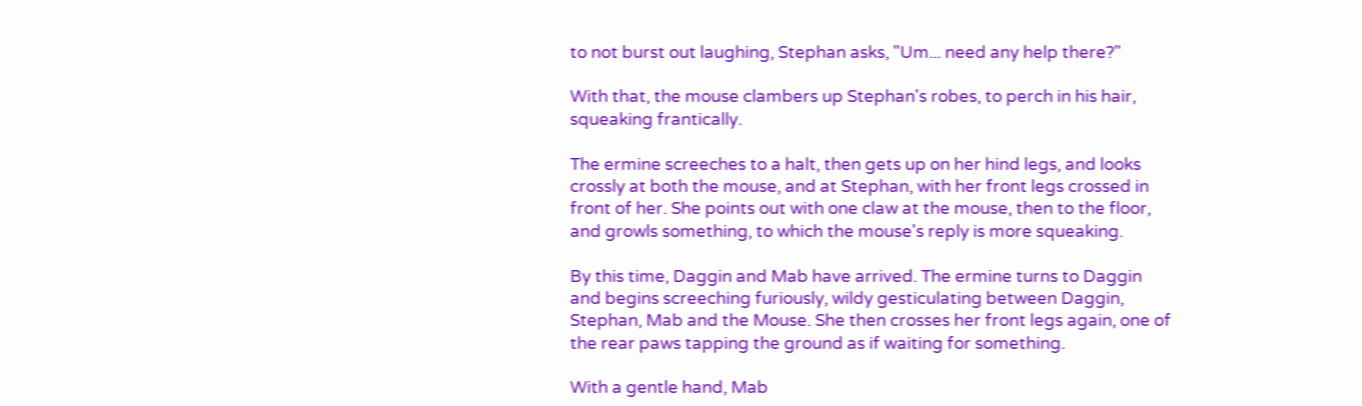to not burst out laughing, Stephan asks, "Um... need any help there?"

With that, the mouse clambers up Stephan's robes, to perch in his hair, squeaking frantically.

The ermine screeches to a halt, then gets up on her hind legs, and looks crossly at both the mouse, and at Stephan, with her front legs crossed in front of her. She points out with one claw at the mouse, then to the floor, and growls something, to which the mouse's reply is more squeaking.

By this time, Daggin and Mab have arrived. The ermine turns to Daggin and begins screeching furiously, wildy gesticulating between Daggin, Stephan, Mab and the Mouse. She then crosses her front legs again, one of the rear paws tapping the ground as if waiting for something.

With a gentle hand, Mab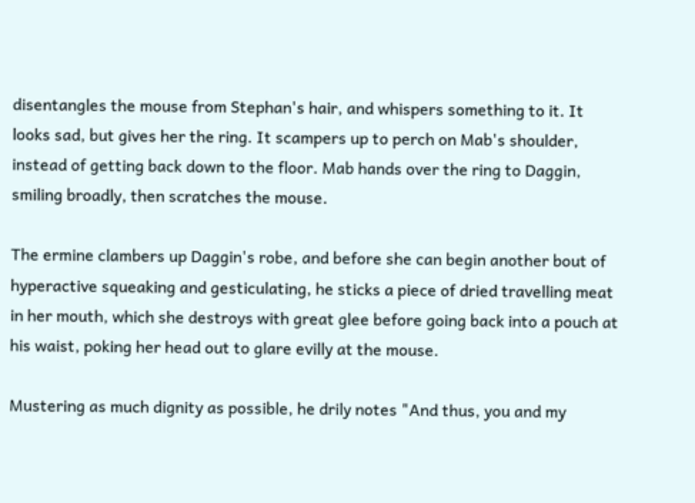disentangles the mouse from Stephan's hair, and whispers something to it. It looks sad, but gives her the ring. It scampers up to perch on Mab's shoulder, instead of getting back down to the floor. Mab hands over the ring to Daggin, smiling broadly, then scratches the mouse.

The ermine clambers up Daggin's robe, and before she can begin another bout of hyperactive squeaking and gesticulating, he sticks a piece of dried travelling meat in her mouth, which she destroys with great glee before going back into a pouch at his waist, poking her head out to glare evilly at the mouse.

Mustering as much dignity as possible, he drily notes "And thus, you and my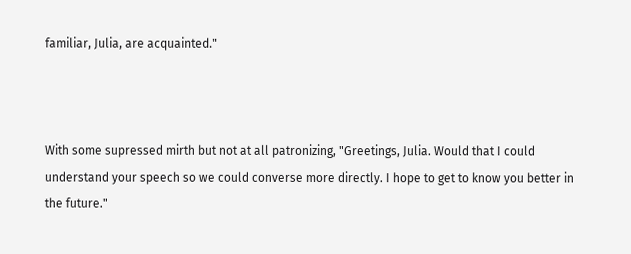familiar, Julia, are acquainted."



With some supressed mirth but not at all patronizing, "Greetings, Julia. Would that I could understand your speech so we could converse more directly. I hope to get to know you better in the future."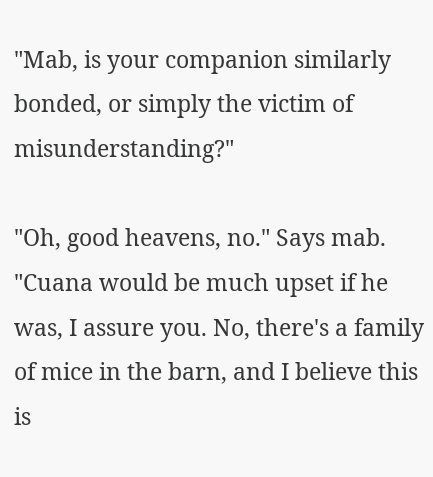"Mab, is your companion similarly bonded, or simply the victim of misunderstanding?"

"Oh, good heavens, no." Says mab. "Cuana would be much upset if he was, I assure you. No, there's a family of mice in the barn, and I believe this is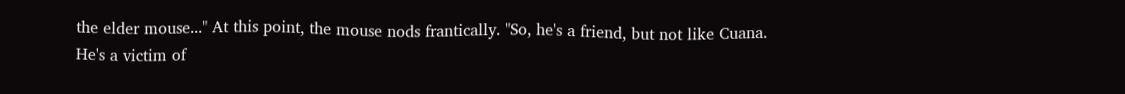the elder mouse..." At this point, the mouse nods frantically. "So, he's a friend, but not like Cuana. He's a victim of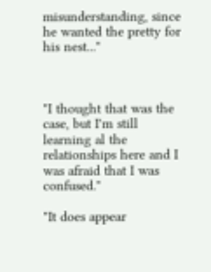misunderstanding, since he wanted the pretty for his nest..."



"I thought that was the case, but I'm still learning al the relationships here and I was afraid that I was confused."

"It does appear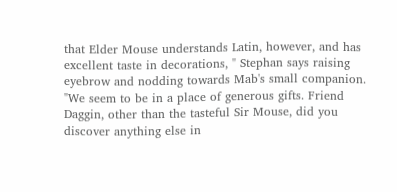that Elder Mouse understands Latin, however, and has excellent taste in decorations, " Stephan says raising eyebrow and nodding towards Mab's small companion. "We seem to be in a place of generous gifts. Friend Daggin, other than the tasteful Sir Mouse, did you discover anything else in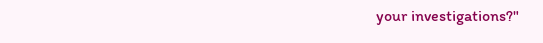your investigations?"